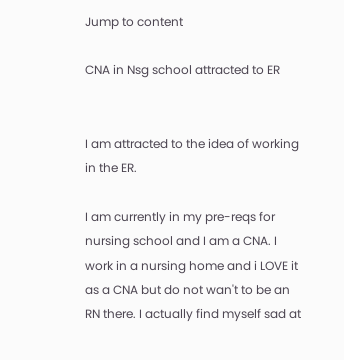Jump to content

CNA in Nsg school attracted to ER


I am attracted to the idea of working in the ER.

I am currently in my pre-reqs for nursing school and I am a CNA. I work in a nursing home and i LOVE it as a CNA but do not wan't to be an RN there. I actually find myself sad at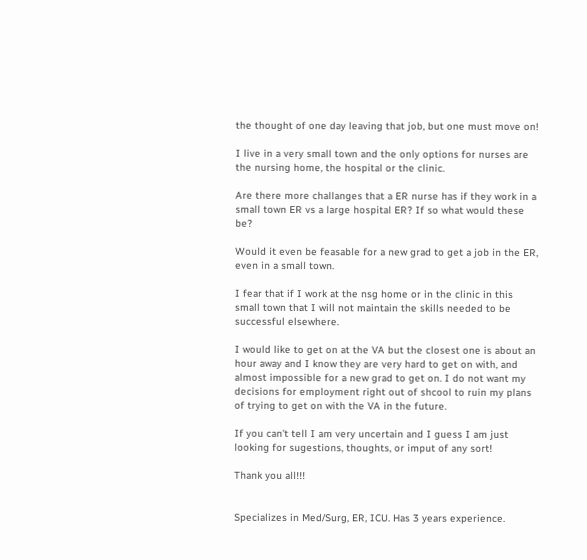the thought of one day leaving that job, but one must move on!

I live in a very small town and the only options for nurses are the nursing home, the hospital or the clinic.

Are there more challanges that a ER nurse has if they work in a small town ER vs a large hospital ER? If so what would these be?

Would it even be feasable for a new grad to get a job in the ER, even in a small town.

I fear that if I work at the nsg home or in the clinic in this small town that I will not maintain the skills needed to be successful elsewhere.

I would like to get on at the VA but the closest one is about an hour away and I know they are very hard to get on with, and almost impossible for a new grad to get on. I do not want my decisions for employment right out of shcool to ruin my plans of trying to get on with the VA in the future.

If you can't tell I am very uncertain and I guess I am just looking for sugestions, thoughts, or imput of any sort!

Thank you all!!!


Specializes in Med/Surg, ER, ICU. Has 3 years experience.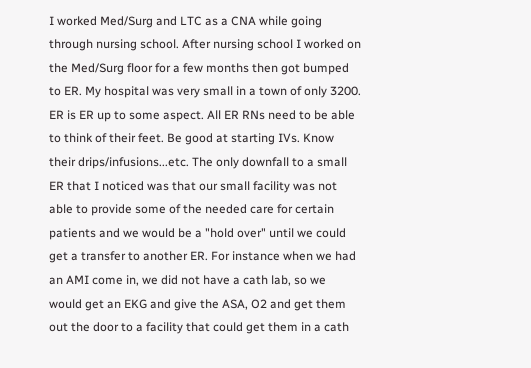I worked Med/Surg and LTC as a CNA while going through nursing school. After nursing school I worked on the Med/Surg floor for a few months then got bumped to ER. My hospital was very small in a town of only 3200. ER is ER up to some aspect. All ER RNs need to be able to think of their feet. Be good at starting IVs. Know their drips/infusions...etc. The only downfall to a small ER that I noticed was that our small facility was not able to provide some of the needed care for certain patients and we would be a "hold over" until we could get a transfer to another ER. For instance when we had an AMI come in, we did not have a cath lab, so we would get an EKG and give the ASA, O2 and get them out the door to a facility that could get them in a cath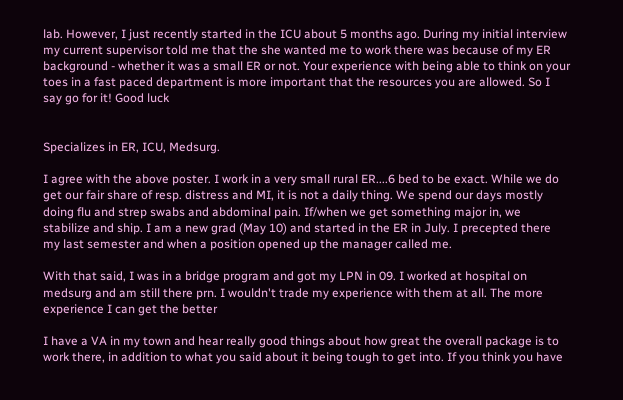lab. However, I just recently started in the ICU about 5 months ago. During my initial interview my current supervisor told me that the she wanted me to work there was because of my ER background - whether it was a small ER or not. Your experience with being able to think on your toes in a fast paced department is more important that the resources you are allowed. So I say go for it! Good luck


Specializes in ER, ICU, Medsurg.

I agree with the above poster. I work in a very small rural ER....6 bed to be exact. While we do get our fair share of resp. distress and MI, it is not a daily thing. We spend our days mostly doing flu and strep swabs and abdominal pain. If/when we get something major in, we stabilize and ship. I am a new grad (May 10) and started in the ER in July. I precepted there my last semester and when a position opened up the manager called me.

With that said, I was in a bridge program and got my LPN in 09. I worked at hospital on medsurg and am still there prn. I wouldn't trade my experience with them at all. The more experience I can get the better

I have a VA in my town and hear really good things about how great the overall package is to work there, in addition to what you said about it being tough to get into. If you think you have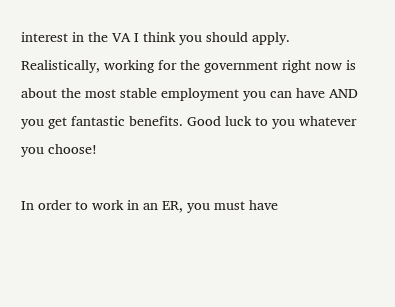interest in the VA I think you should apply. Realistically, working for the government right now is about the most stable employment you can have AND you get fantastic benefits. Good luck to you whatever you choose!

In order to work in an ER, you must have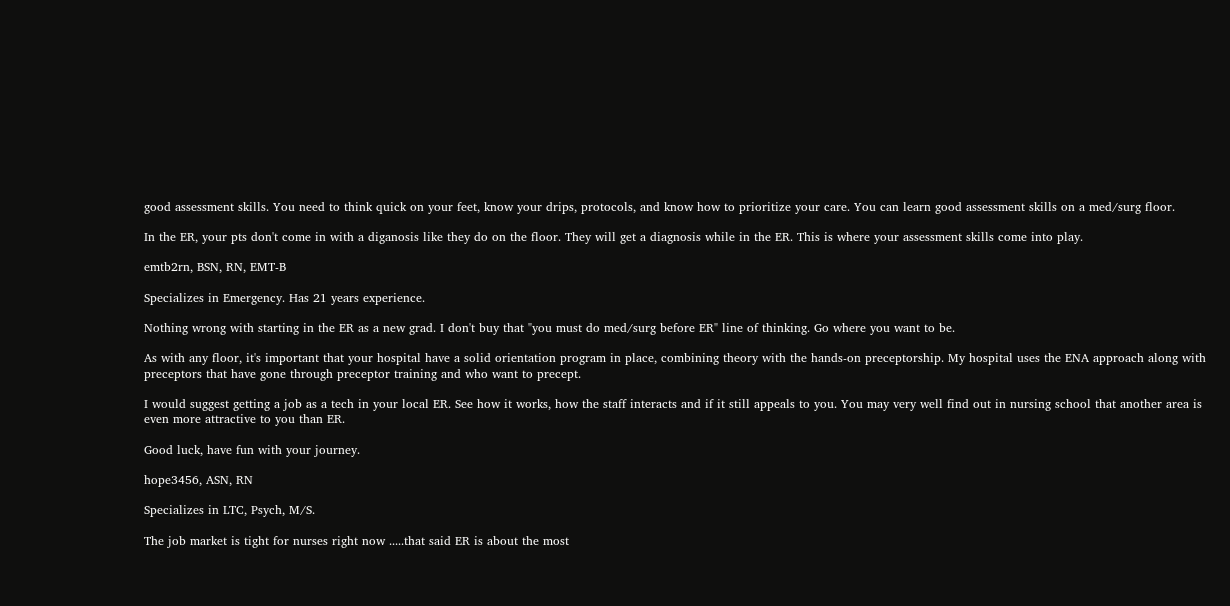good assessment skills. You need to think quick on your feet, know your drips, protocols, and know how to prioritize your care. You can learn good assessment skills on a med/surg floor.

In the ER, your pts don't come in with a diganosis like they do on the floor. They will get a diagnosis while in the ER. This is where your assessment skills come into play.

emtb2rn, BSN, RN, EMT-B

Specializes in Emergency. Has 21 years experience.

Nothing wrong with starting in the ER as a new grad. I don't buy that "you must do med/surg before ER" line of thinking. Go where you want to be.

As with any floor, it's important that your hospital have a solid orientation program in place, combining theory with the hands-on preceptorship. My hospital uses the ENA approach along with preceptors that have gone through preceptor training and who want to precept.

I would suggest getting a job as a tech in your local ER. See how it works, how the staff interacts and if it still appeals to you. You may very well find out in nursing school that another area is even more attractive to you than ER.

Good luck, have fun with your journey.

hope3456, ASN, RN

Specializes in LTC, Psych, M/S.

The job market is tight for nurses right now .....that said ER is about the most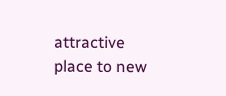attractive place to new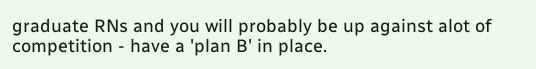graduate RNs and you will probably be up against alot of competition - have a 'plan B' in place.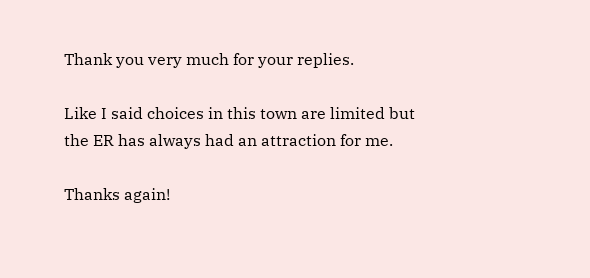Thank you very much for your replies.

Like I said choices in this town are limited but the ER has always had an attraction for me.

Thanks again!